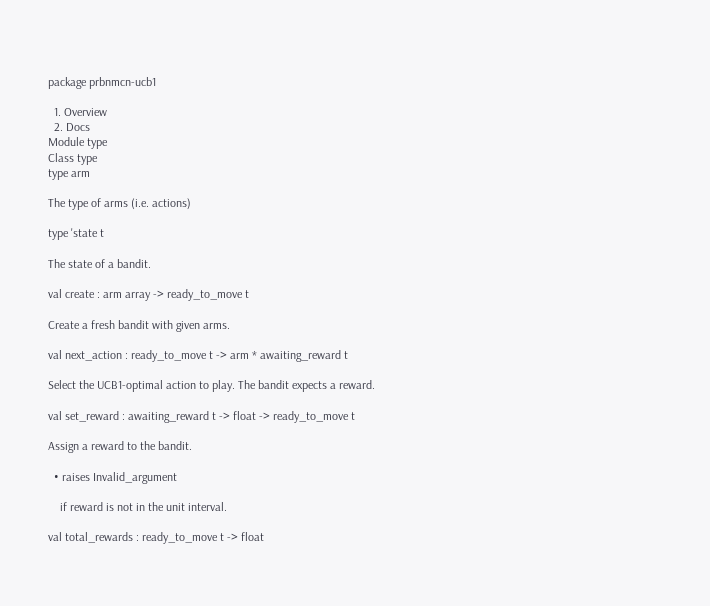package prbnmcn-ucb1

  1. Overview
  2. Docs
Module type
Class type
type arm

The type of arms (i.e. actions)

type 'state t

The state of a bandit.

val create : arm array -> ready_to_move t

Create a fresh bandit with given arms.

val next_action : ready_to_move t -> arm * awaiting_reward t

Select the UCB1-optimal action to play. The bandit expects a reward.

val set_reward : awaiting_reward t -> float -> ready_to_move t

Assign a reward to the bandit.

  • raises Invalid_argument

    if reward is not in the unit interval.

val total_rewards : ready_to_move t -> float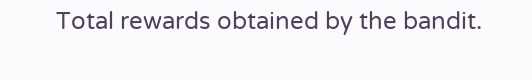Total rewards obtained by the bandit.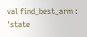val find_best_arm : 'state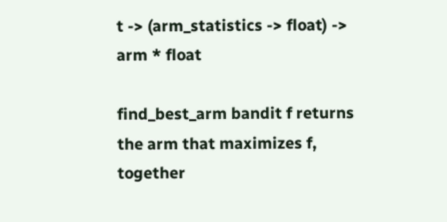t -> (arm_statistics -> float) -> arm * float

find_best_arm bandit f returns the arm that maximizes f, together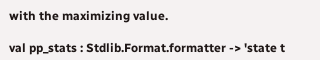with the maximizing value.

val pp_stats : Stdlib.Format.formatter -> 'state t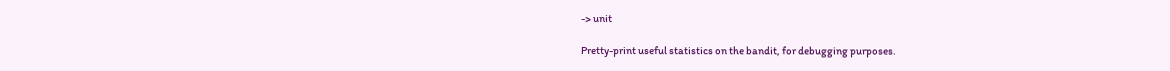-> unit

Pretty-print useful statistics on the bandit, for debugging purposes.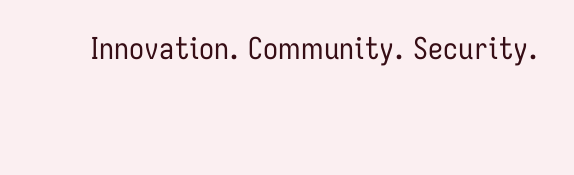Innovation. Community. Security.